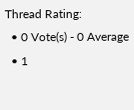Thread Rating:
  • 0 Vote(s) - 0 Average
  • 1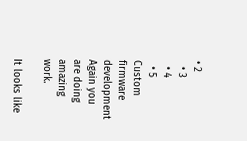• 2
  • 3
  • 4
  • 5
Custom firmware development
Again you are doing amazing work.

It looks like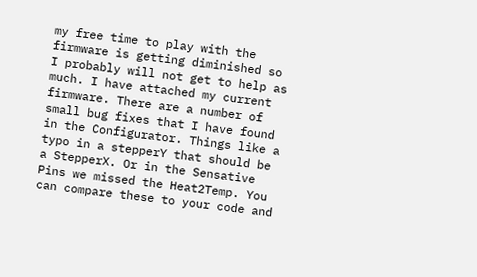my free time to play with the firmware is getting diminished so I probably will not get to help as much. I have attached my current firmware. There are a number of small bug fixes that I have found in the Configurator. Things like a typo in a stepperY that should be a StepperX. Or in the Sensative Pins we missed the Heat2Temp. You can compare these to your code and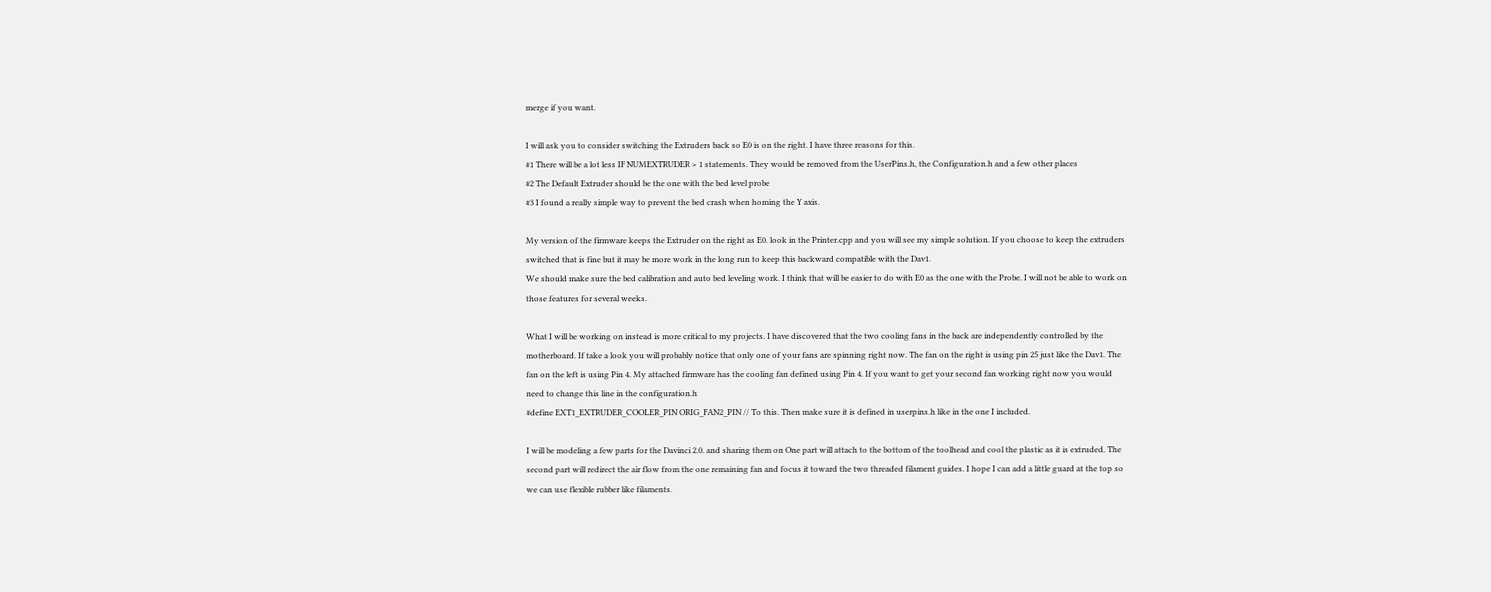merge if you want.

I will ask you to consider switching the Extruders back so E0 is on the right. I have three reasons for this.
#1 There will be a lot less IF NUMEXTRUDER > 1 statements. They would be removed from the UserPins.h, the Configuration.h and a few other places
#2 The Default Extruder should be the one with the bed level probe
#3 I found a really simple way to prevent the bed crash when homing the Y axis.

My version of the firmware keeps the Extruder on the right as E0. look in the Printer.cpp and you will see my simple solution. If you choose to keep the extruders switched that is fine but it may be more work in the long run to keep this backward compatible with the Dav1.
We should make sure the bed calibration and auto bed leveling work. I think that will be easier to do with E0 as the one with the Probe. I will not be able to work on those features for several weeks.

What I will be working on instead is more critical to my projects. I have discovered that the two cooling fans in the back are independently controlled by the motherboard. If take a look you will probably notice that only one of your fans are spinning right now. The fan on the right is using pin 25 just like the Dav1. The fan on the left is using Pin 4. My attached firmware has the cooling fan defined using Pin 4. If you want to get your second fan working right now you would need to change this line in the configuration.h
#define EXT1_EXTRUDER_COOLER_PIN ORIG_FAN2_PIN // To this. Then make sure it is defined in userpins.h like in the one I included.

I will be modeling a few parts for the Davinci 2.0. and sharing them on One part will attach to the bottom of the toolhead and cool the plastic as it is extruded. The second part will redirect the air flow from the one remaining fan and focus it toward the two threaded filament guides. I hope I can add a little guard at the top so we can use flexible rubber like filaments.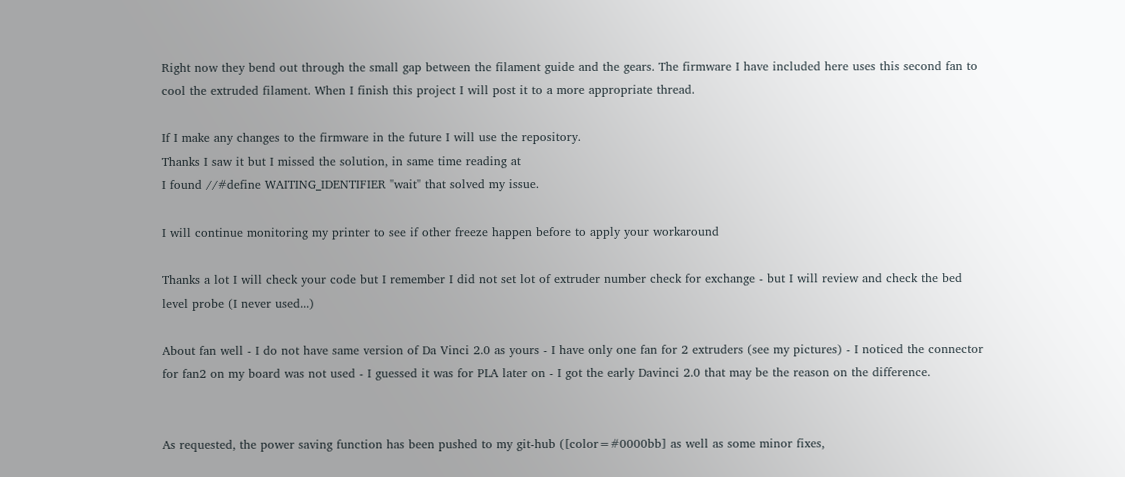Right now they bend out through the small gap between the filament guide and the gears. The firmware I have included here uses this second fan to cool the extruded filament. When I finish this project I will post it to a more appropriate thread.

If I make any changes to the firmware in the future I will use the repository.
Thanks I saw it but I missed the solution, in same time reading at
I found //#define WAITING_IDENTIFIER "wait" that solved my issue.

I will continue monitoring my printer to see if other freeze happen before to apply your workaround

Thanks a lot I will check your code but I remember I did not set lot of extruder number check for exchange - but I will review and check the bed level probe (I never used...)

About fan well - I do not have same version of Da Vinci 2.0 as yours - I have only one fan for 2 extruders (see my pictures) - I noticed the connector for fan2 on my board was not used - I guessed it was for PLA later on - I got the early Davinci 2.0 that may be the reason on the difference.


As requested, the power saving function has been pushed to my git-hub ([color=#0000bb] as well as some minor fixes,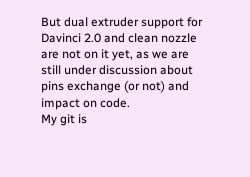But dual extruder support for Davinci 2.0 and clean nozzle are not on it yet, as we are still under discussion about pins exchange (or not) and impact on code.
My git is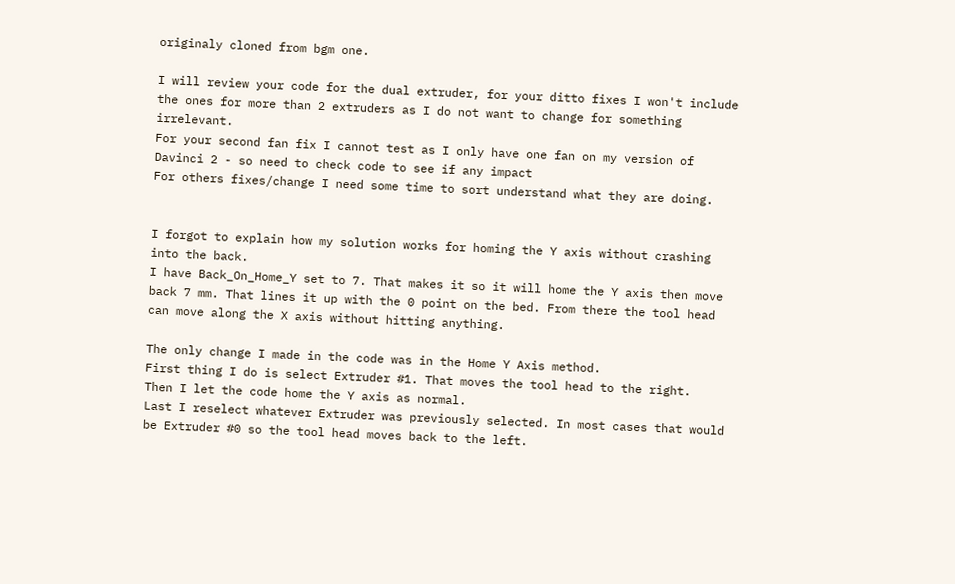originaly cloned from bgm one.

I will review your code for the dual extruder, for your ditto fixes I won't include the ones for more than 2 extruders as I do not want to change for something irrelevant.
For your second fan fix I cannot test as I only have one fan on my version of Davinci 2 - so need to check code to see if any impact
For others fixes/change I need some time to sort understand what they are doing.


I forgot to explain how my solution works for homing the Y axis without crashing into the back.
I have Back_On_Home_Y set to 7. That makes it so it will home the Y axis then move back 7 mm. That lines it up with the 0 point on the bed. From there the tool head can move along the X axis without hitting anything.

The only change I made in the code was in the Home Y Axis method.
First thing I do is select Extruder #1. That moves the tool head to the right.
Then I let the code home the Y axis as normal.
Last I reselect whatever Extruder was previously selected. In most cases that would be Extruder #0 so the tool head moves back to the left.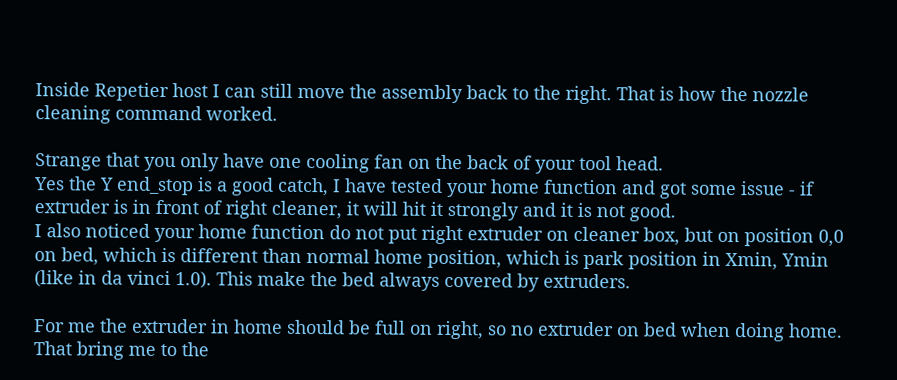Inside Repetier host I can still move the assembly back to the right. That is how the nozzle cleaning command worked.

Strange that you only have one cooling fan on the back of your tool head.
Yes the Y end_stop is a good catch, I have tested your home function and got some issue - if extruder is in front of right cleaner, it will hit it strongly and it is not good.
I also noticed your home function do not put right extruder on cleaner box, but on position 0,0 on bed, which is different than normal home position, which is park position in Xmin, Ymin (like in da vinci 1.0). This make the bed always covered by extruders.

For me the extruder in home should be full on right, so no extruder on bed when doing home. That bring me to the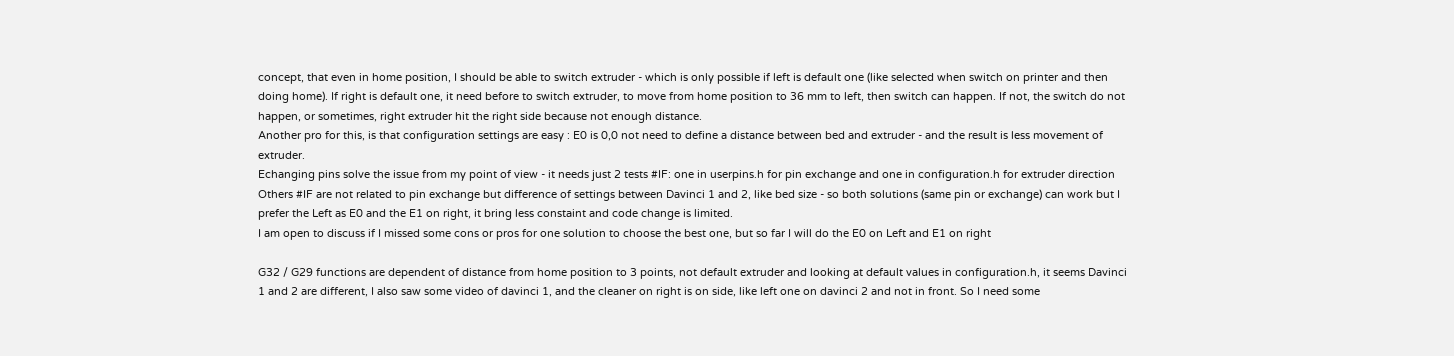concept, that even in home position, I should be able to switch extruder - which is only possible if left is default one (like selected when switch on printer and then doing home). If right is default one, it need before to switch extruder, to move from home position to 36 mm to left, then switch can happen. If not, the switch do not happen, or sometimes, right extruder hit the right side because not enough distance.
Another pro for this, is that configuration settings are easy : E0 is 0,0 not need to define a distance between bed and extruder - and the result is less movement of extruder.
Echanging pins solve the issue from my point of view - it needs just 2 tests #IF: one in userpins.h for pin exchange and one in configuration.h for extruder direction
Others #IF are not related to pin exchange but difference of settings between Davinci 1 and 2, like bed size - so both solutions (same pin or exchange) can work but I prefer the Left as E0 and the E1 on right, it bring less constaint and code change is limited.
I am open to discuss if I missed some cons or pros for one solution to choose the best one, but so far I will do the E0 on Left and E1 on right

G32 / G29 functions are dependent of distance from home position to 3 points, not default extruder and looking at default values in configuration.h, it seems Davinci 1 and 2 are different, I also saw some video of davinci 1, and the cleaner on right is on side, like left one on davinci 2 and not in front. So I need some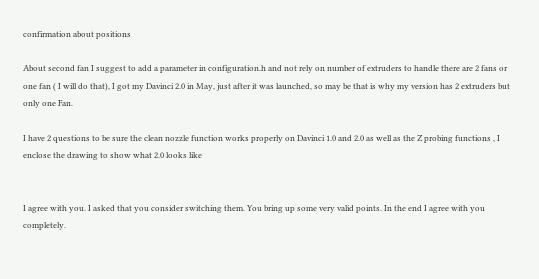confirmation about positions

About second fan I suggest to add a parameter in configuration.h and not rely on number of extruders to handle there are 2 fans or one fan ( I will do that), I got my Davinci 2.0 in May, just after it was launched, so may be that is why my version has 2 extruders but only one Fan.

I have 2 questions to be sure the clean nozzle function works properly on Davinci 1.0 and 2.0 as well as the Z probing functions , I enclose the drawing to show what 2.0 looks like


I agree with you. I asked that you consider switching them. You bring up some very valid points. In the end I agree with you completely.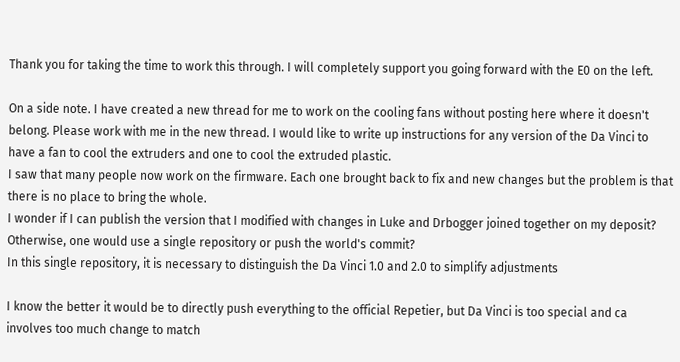Thank you for taking the time to work this through. I will completely support you going forward with the E0 on the left.

On a side note. I have created a new thread for me to work on the cooling fans without posting here where it doesn't belong. Please work with me in the new thread. I would like to write up instructions for any version of the Da Vinci to have a fan to cool the extruders and one to cool the extruded plastic.
I saw that many people now work on the firmware. Each one brought back to fix and new changes but the problem is that there is no place to bring the whole.
I wonder if I can publish the version that I modified with changes in Luke and Drbogger joined together on my deposit?
Otherwise, one would use a single repository or push the world's commit?
In this single repository, it is necessary to distinguish the Da Vinci 1.0 and 2.0 to simplify adjustments

I know the better it would be to directly push everything to the official Repetier, but Da Vinci is too special and ca involves too much change to match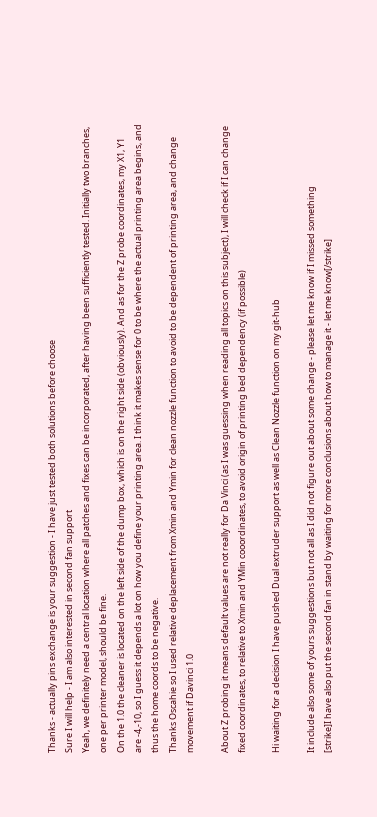Thanks - actually pins exchange is your suggestion - I have just tested both solutions before choose
Sure I will help - I am also interested in second fan support
Yeah, we definitely need a central location where all patches and fixes can be incorporated, after having been sufficiently tested. Initially two branches, one per printer model, should be fine.
On the 1.0 the cleaner is located on the left side of the dump box, which is on the right side (obviously). And as for the Z probe coordinates, my X1, Y1 are -4,-10, so I guess it depends a lot on how you define your printing area. I think it makes sense for 0 to be where the actual printing area begins, and thus the home coords to be negative.
Thanks Oscahie so I used relative deplacement from Xmin and Ymin for clean nozzle function to avoid to be dependent of printing area, and change movement if Davinci 1.0

About Z probing it means default values are not really for Da Vinci (as I was guessing when reading all topics on this subject), I will check if I can change fixed coordinates, to relative to Xmin and YMin cooordinates, to avoid origin of printing bed dependency (if possible)

Hi waiting for a decision I have pushed Dual extruder support as well as Clean Nozzle function on my git-hub

It include also some of yours suggestions but not all as I did not figure out about some change - please let me know if I missed something
[strike]I have also put the second fan in stand by waiting for more conclusions about how to manage it - let me know[/strike]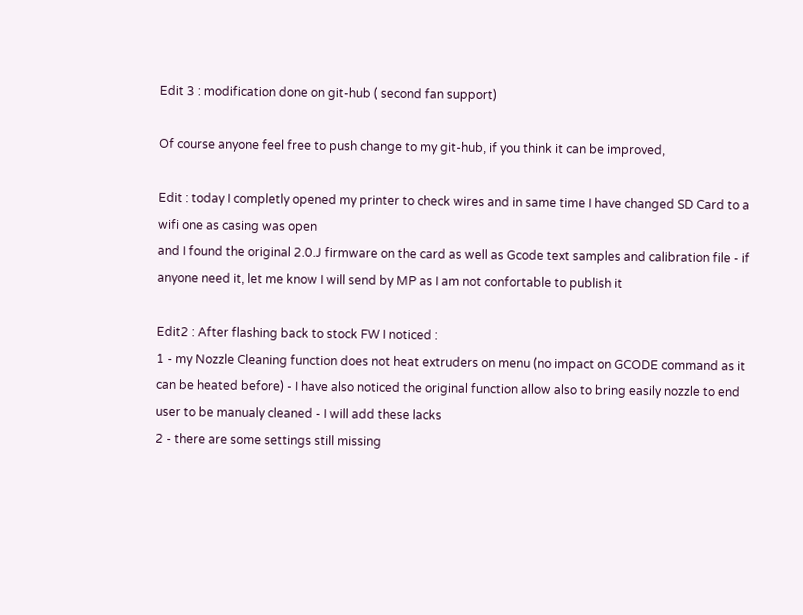Edit 3 : modification done on git-hub ( second fan support)

Of course anyone feel free to push change to my git-hub, if you think it can be improved,

Edit : today I completly opened my printer to check wires and in same time I have changed SD Card to a wifi one as casing was open
and I found the original 2.0.J firmware on the card as well as Gcode text samples and calibration file - if anyone need it, let me know I will send by MP as I am not confortable to publish it

Edit2 : After flashing back to stock FW I noticed :
1 - my Nozzle Cleaning function does not heat extruders on menu (no impact on GCODE command as it can be heated before) - I have also noticed the original function allow also to bring easily nozzle to end user to be manualy cleaned - I will add these lacks
2 - there are some settings still missing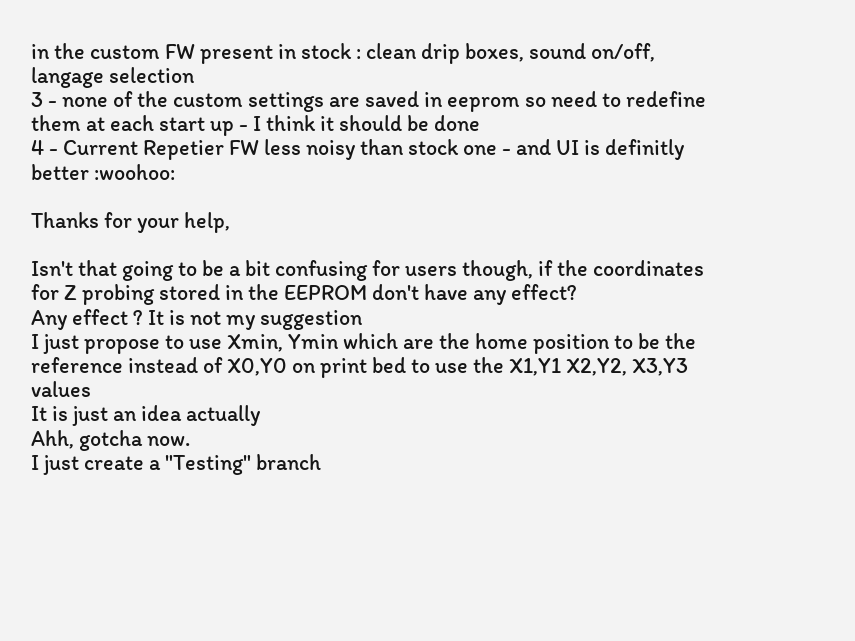in the custom FW present in stock : clean drip boxes, sound on/off, langage selection
3 - none of the custom settings are saved in eeprom so need to redefine them at each start up - I think it should be done
4 - Current Repetier FW less noisy than stock one - and UI is definitly better :woohoo:

Thanks for your help,

Isn't that going to be a bit confusing for users though, if the coordinates for Z probing stored in the EEPROM don't have any effect?
Any effect ? It is not my suggestion
I just propose to use Xmin, Ymin which are the home position to be the reference instead of X0,Y0 on print bed to use the X1,Y1 X2,Y2, X3,Y3 values
It is just an idea actually
Ahh, gotcha now.
I just create a "Testing" branch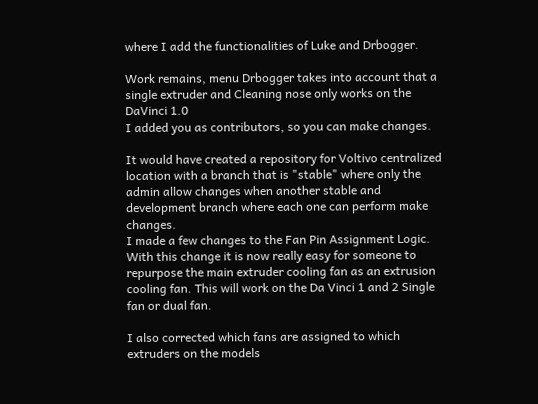where I add the functionalities of Luke and Drbogger.

Work remains, menu Drbogger takes into account that a single extruder and Cleaning nose only works on the DaVinci 1.0
I added you as contributors, so you can make changes.

It would have created a repository for Voltivo centralized location with a branch that is "stable" where only the admin allow changes when another stable and development branch where each one can perform make changes.
I made a few changes to the Fan Pin Assignment Logic. With this change it is now really easy for someone to repurpose the main extruder cooling fan as an extrusion cooling fan. This will work on the Da Vinci 1 and 2 Single fan or dual fan.

I also corrected which fans are assigned to which extruders on the models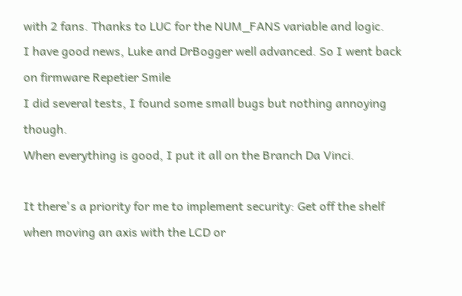with 2 fans. Thanks to LUC for the NUM_FANS variable and logic.
I have good news, Luke and DrBogger well advanced. So I went back on firmware Repetier Smile
I did several tests, I found some small bugs but nothing annoying though.
When everything is good, I put it all on the Branch Da Vinci.

It there's a priority for me to implement security: Get off the shelf when moving an axis with the LCD or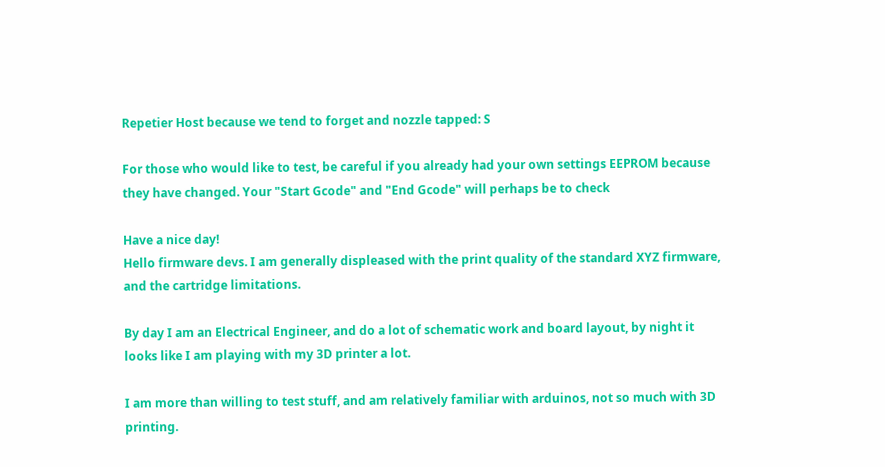Repetier Host because we tend to forget and nozzle tapped: S

For those who would like to test, be careful if you already had your own settings EEPROM because they have changed. Your "Start Gcode" and "End Gcode" will perhaps be to check

Have a nice day!
Hello firmware devs. I am generally displeased with the print quality of the standard XYZ firmware, and the cartridge limitations.

By day I am an Electrical Engineer, and do a lot of schematic work and board layout, by night it looks like I am playing with my 3D printer a lot.

I am more than willing to test stuff, and am relatively familiar with arduinos, not so much with 3D printing.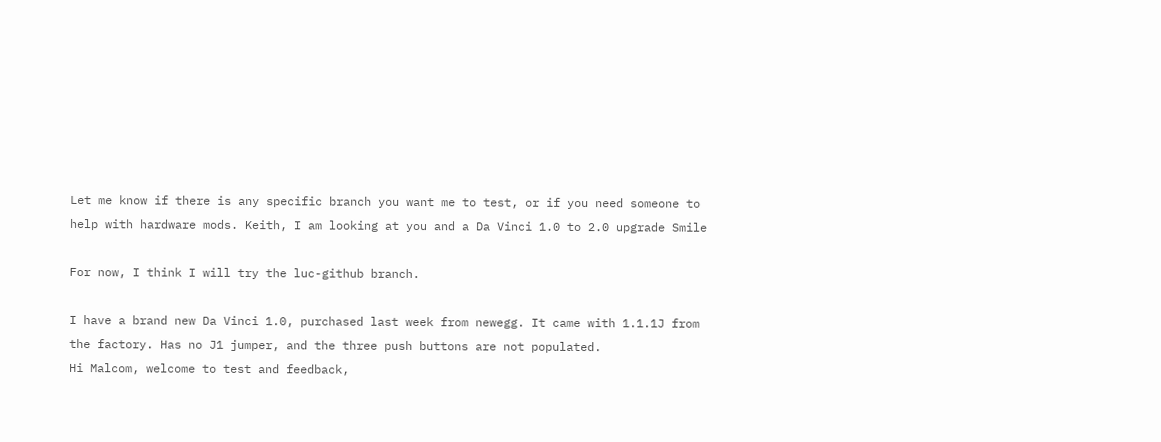Let me know if there is any specific branch you want me to test, or if you need someone to help with hardware mods. Keith, I am looking at you and a Da Vinci 1.0 to 2.0 upgrade Smile

For now, I think I will try the luc-github branch.

I have a brand new Da Vinci 1.0, purchased last week from newegg. It came with 1.1.1J from the factory. Has no J1 jumper, and the three push buttons are not populated.
Hi Malcom, welcome to test and feedback,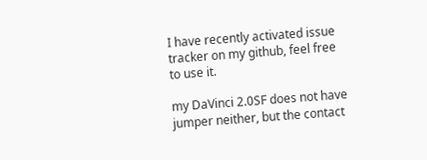I have recently activated issue tracker on my github, feel free to use it.

my DaVinci 2.0SF does not have jumper neither, but the contact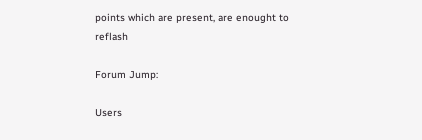points which are present, are enought to reflash

Forum Jump:

Users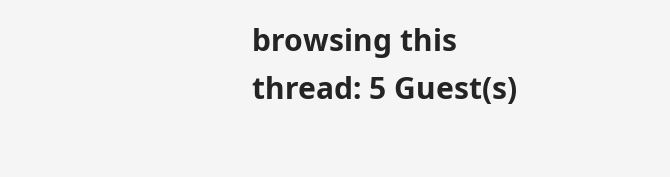browsing this thread: 5 Guest(s)